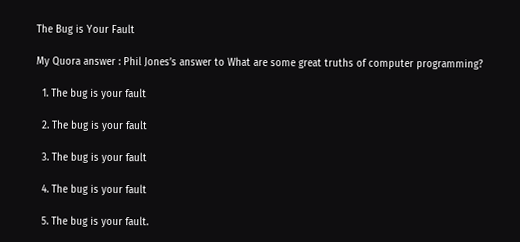The Bug is Your Fault

My Quora answer : Phil Jones’s answer to What are some great truths of computer programming?

  1. The bug is your fault

  2. The bug is your fault

  3. The bug is your fault

  4. The bug is your fault

  5. The bug is your fault.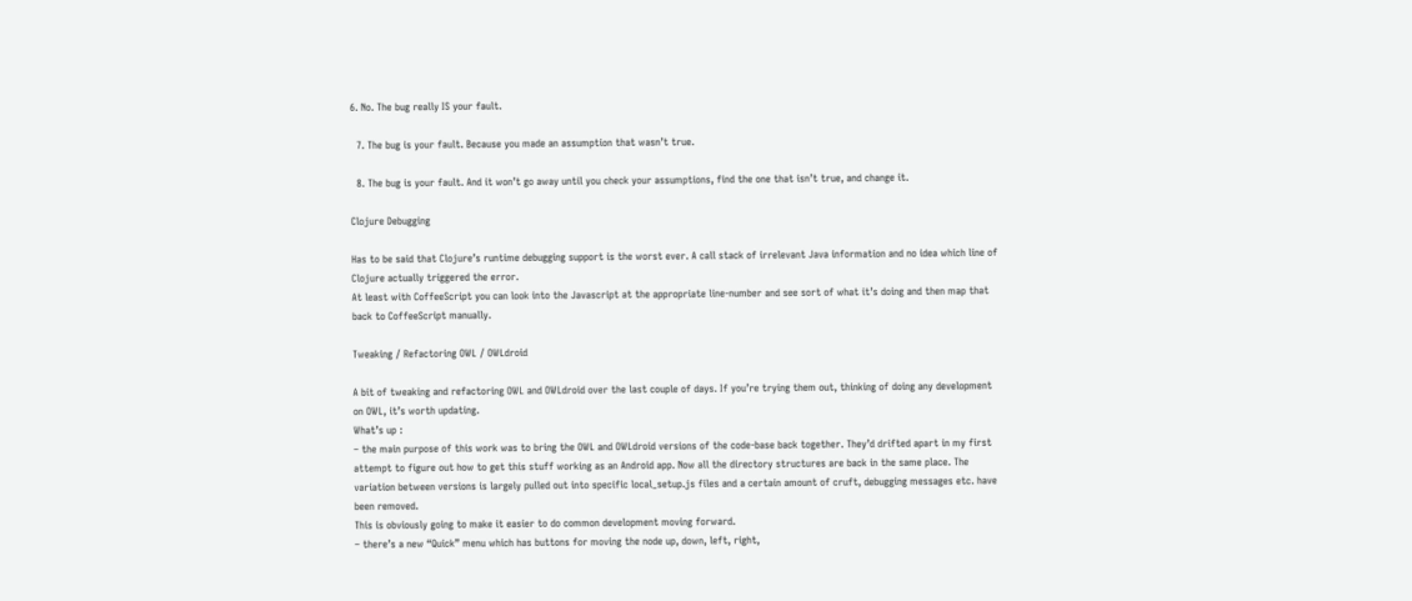6. No. The bug really IS your fault.

  7. The bug is your fault. Because you made an assumption that wasn’t true.

  8. The bug is your fault. And it won’t go away until you check your assumptions, find the one that isn’t true, and change it.

Clojure Debugging

Has to be said that Clojure’s runtime debugging support is the worst ever. A call stack of irrelevant Java information and no idea which line of Clojure actually triggered the error.
At least with CoffeeScript you can look into the Javascript at the appropriate line-number and see sort of what it’s doing and then map that back to CoffeeScript manually.

Tweaking / Refactoring OWL / OWLdroid

A bit of tweaking and refactoring OWL and OWLdroid over the last couple of days. If you’re trying them out, thinking of doing any development on OWL, it’s worth updating.
What’s up :
– the main purpose of this work was to bring the OWL and OWLdroid versions of the code-base back together. They’d drifted apart in my first attempt to figure out how to get this stuff working as an Android app. Now all the directory structures are back in the same place. The variation between versions is largely pulled out into specific local_setup.js files and a certain amount of cruft, debugging messages etc. have been removed.
This is obviously going to make it easier to do common development moving forward.
– there’s a new “Quick” menu which has buttons for moving the node up, down, left, right,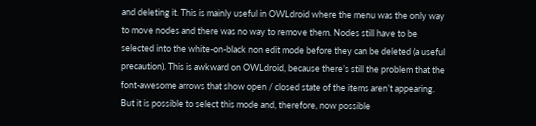and deleting it. This is mainly useful in OWLdroid where the menu was the only way to move nodes and there was no way to remove them. Nodes still have to be selected into the white-on-black non edit mode before they can be deleted (a useful precaution). This is awkward on OWLdroid, because there’s still the problem that the font-awesome arrows that show open / closed state of the items aren’t appearing. But it is possible to select this mode and, therefore, now possible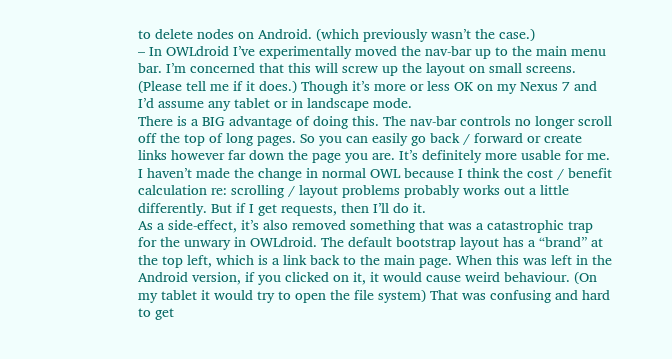to delete nodes on Android. (which previously wasn’t the case.)
– In OWLdroid I’ve experimentally moved the nav-bar up to the main menu bar. I’m concerned that this will screw up the layout on small screens. (Please tell me if it does.) Though it’s more or less OK on my Nexus 7 and I’d assume any tablet or in landscape mode.
There is a BIG advantage of doing this. The nav-bar controls no longer scroll off the top of long pages. So you can easily go back / forward or create links however far down the page you are. It’s definitely more usable for me.
I haven’t made the change in normal OWL because I think the cost / benefit calculation re: scrolling / layout problems probably works out a little differently. But if I get requests, then I’ll do it.
As a side-effect, it’s also removed something that was a catastrophic trap for the unwary in OWLdroid. The default bootstrap layout has a “brand” at the top left, which is a link back to the main page. When this was left in the Android version, if you clicked on it, it would cause weird behaviour. (On my tablet it would try to open the file system) That was confusing and hard to get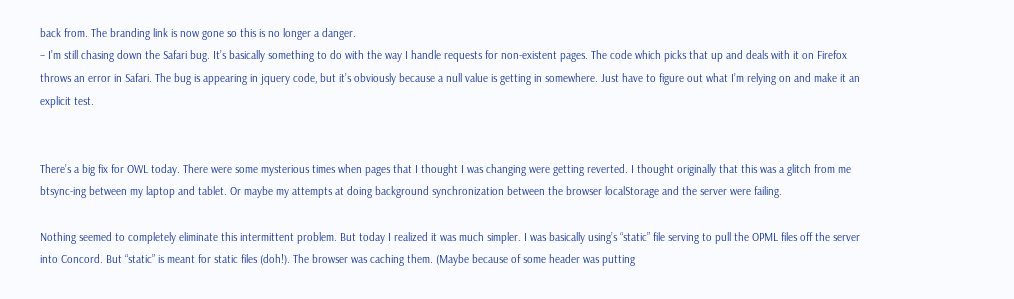back from. The branding link is now gone so this is no longer a danger.
– I’m still chasing down the Safari bug. It’s basically something to do with the way I handle requests for non-existent pages. The code which picks that up and deals with it on Firefox throws an error in Safari. The bug is appearing in jquery code, but it’s obviously because a null value is getting in somewhere. Just have to figure out what I’m relying on and make it an explicit test.


There’s a big fix for OWL today. There were some mysterious times when pages that I thought I was changing were getting reverted. I thought originally that this was a glitch from me btsync-ing between my laptop and tablet. Or maybe my attempts at doing background synchronization between the browser localStorage and the server were failing.

Nothing seemed to completely eliminate this intermittent problem. But today I realized it was much simpler. I was basically using’s “static” file serving to pull the OPML files off the server into Concord. But “static” is meant for static files (doh!). The browser was caching them. (Maybe because of some header was putting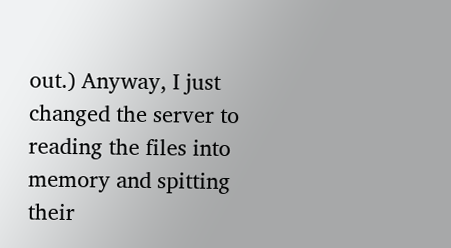out.) Anyway, I just changed the server to reading the files into memory and spitting their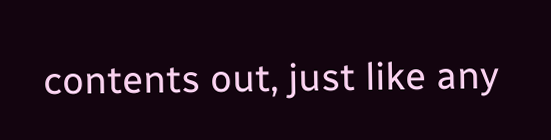contents out, just like any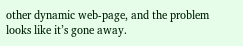other dynamic web-page, and the problem looks like it’s gone away.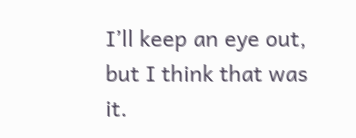I’ll keep an eye out, but I think that was it.